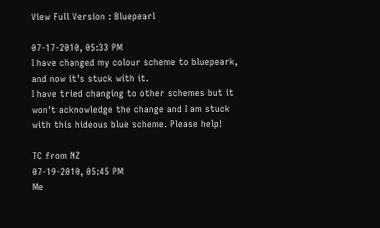View Full Version : Bluepearl

07-17-2010, 05:33 PM
I have changed my colour scheme to bluepeark, and now it's stuck with it.
I have tried changing to other schemes but it won't acknowledge the change and I am stuck with this hideous blue scheme. Please help!

TC from NZ
07-19-2010, 05:45 PM
Me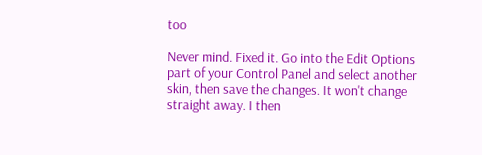too

Never mind. Fixed it. Go into the Edit Options part of your Control Panel and select another skin, then save the changes. It won't change straight away. I then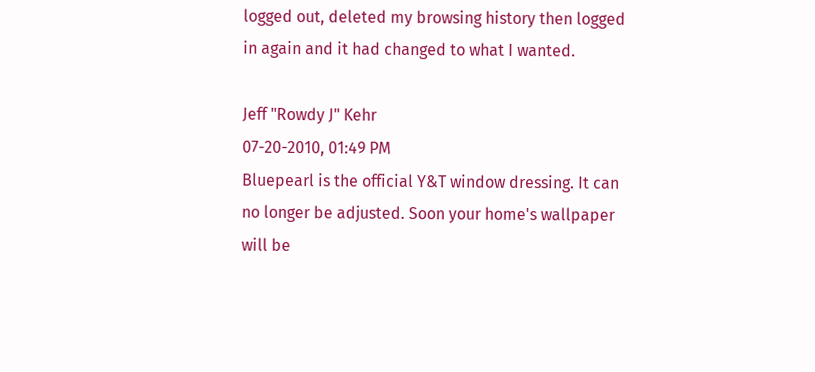logged out, deleted my browsing history then logged in again and it had changed to what I wanted.

Jeff "Rowdy J" Kehr
07-20-2010, 01:49 PM
Bluepearl is the official Y&T window dressing. It can no longer be adjusted. Soon your home's wallpaper will be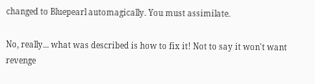changed to Bluepearl automagically. You must assimilate.

No, really... what was described is how to fix it! Not to say it won't want revenge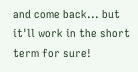and come back... but it'll work in the short term for sure!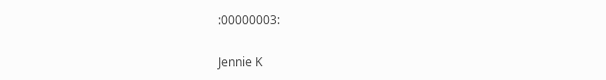:00000003:

Jennie K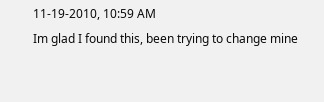11-19-2010, 10:59 AM
Im glad I found this, been trying to change mine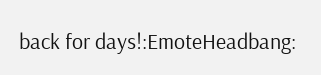back for days!:EmoteHeadbang: